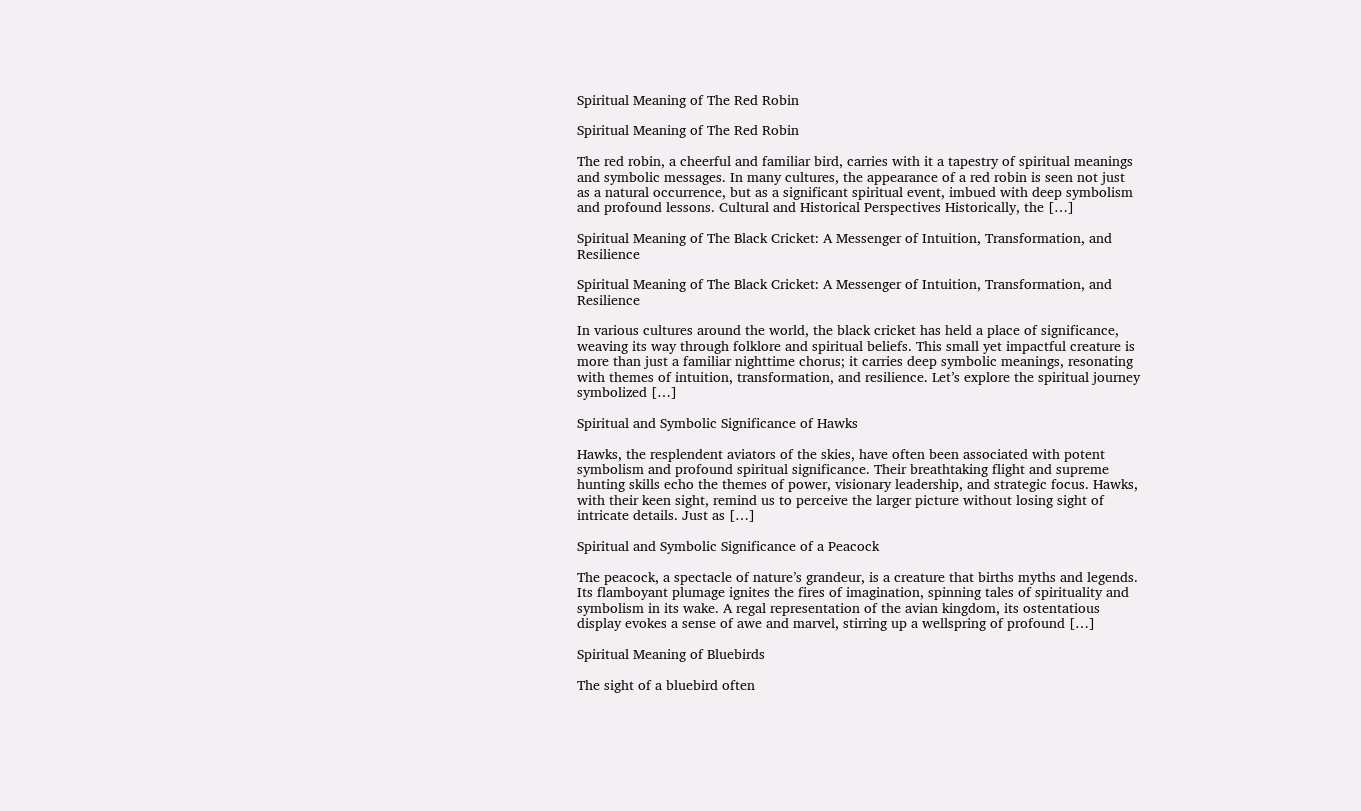Spiritual Meaning of The Red Robin

Spiritual Meaning of The Red Robin

The red robin, a cheerful and familiar bird, carries with it a tapestry of spiritual meanings and symbolic messages. In many cultures, the appearance of a red robin is seen not just as a natural occurrence, but as a significant spiritual event, imbued with deep symbolism and profound lessons. Cultural and Historical Perspectives Historically, the […]

Spiritual Meaning of The Black Cricket: A Messenger of Intuition, Transformation, and Resilience

Spiritual Meaning of The Black Cricket: A Messenger of Intuition, Transformation, and Resilience

In various cultures around the world, the black cricket has held a place of significance, weaving its way through folklore and spiritual beliefs. This small yet impactful creature is more than just a familiar nighttime chorus; it carries deep symbolic meanings, resonating with themes of intuition, transformation, and resilience. Let’s explore the spiritual journey symbolized […]

Spiritual and Symbolic Significance of Hawks

Hawks, the resplendent aviators of the skies, have often been associated with potent symbolism and profound spiritual significance. Their breathtaking flight and supreme hunting skills echo the themes of power, visionary leadership, and strategic focus. Hawks, with their keen sight, remind us to perceive the larger picture without losing sight of intricate details. Just as […]

Spiritual and Symbolic Significance of a Peacock

The peacock, a spectacle of nature’s grandeur, is a creature that births myths and legends. Its flamboyant plumage ignites the fires of imagination, spinning tales of spirituality and symbolism in its wake. A regal representation of the avian kingdom, its ostentatious display evokes a sense of awe and marvel, stirring up a wellspring of profound […]

Spiritual Meaning of Bluebirds

The sight of a bluebird often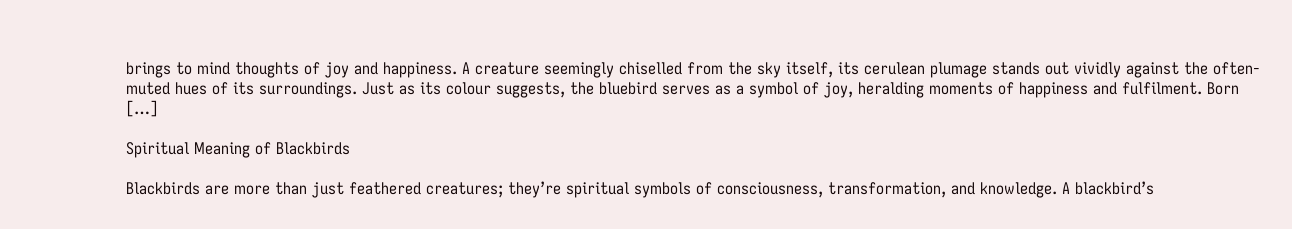brings to mind thoughts of joy and happiness. A creature seemingly chiselled from the sky itself, its cerulean plumage stands out vividly against the often-muted hues of its surroundings. Just as its colour suggests, the bluebird serves as a symbol of joy, heralding moments of happiness and fulfilment. Born […]

Spiritual Meaning of Blackbirds

Blackbirds are more than just feathered creatures; they’re spiritual symbols of consciousness, transformation, and knowledge. A blackbird’s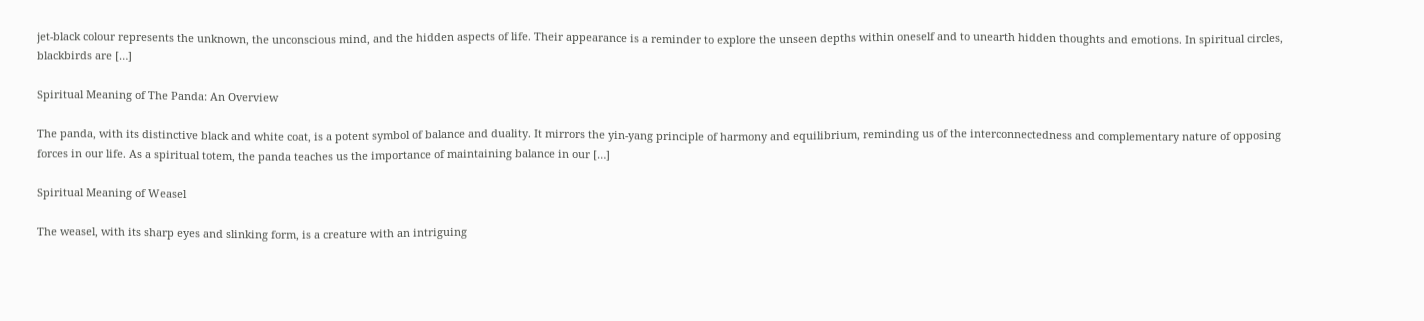jet-black colour represents the unknown, the unconscious mind, and the hidden aspects of life. Their appearance is a reminder to explore the unseen depths within oneself and to unearth hidden thoughts and emotions. In spiritual circles, blackbirds are […]

Spiritual Meaning of The Panda: An Overview

The panda, with its distinctive black and white coat, is a potent symbol of balance and duality. It mirrors the yin-yang principle of harmony and equilibrium, reminding us of the interconnectedness and complementary nature of opposing forces in our life. As a spiritual totem, the panda teaches us the importance of maintaining balance in our […]

Spiritual Meaning of Weasel

The weasel, with its sharp eyes and slinking form, is a creature with an intriguing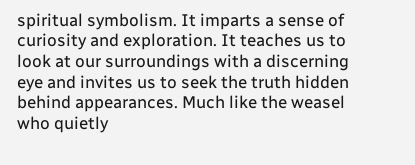spiritual symbolism. It imparts a sense of curiosity and exploration. It teaches us to look at our surroundings with a discerning eye and invites us to seek the truth hidden behind appearances. Much like the weasel who quietly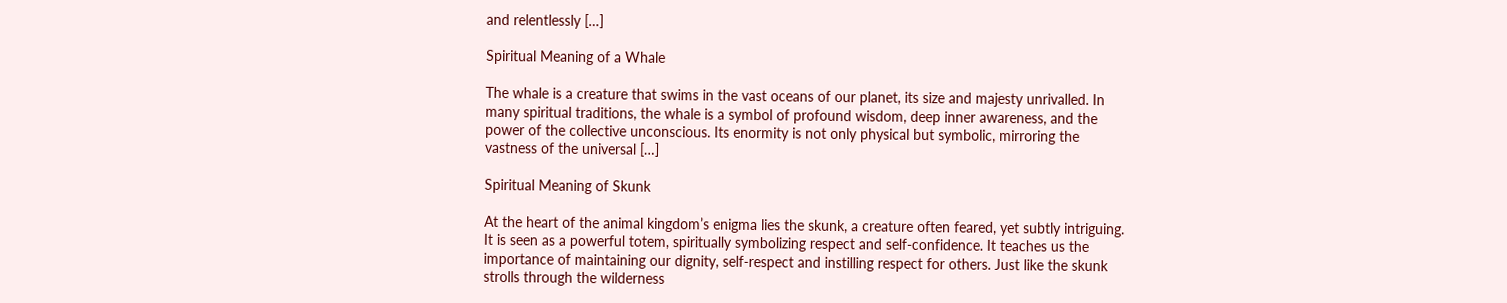and relentlessly […]

Spiritual Meaning of a Whale

The whale is a creature that swims in the vast oceans of our planet, its size and majesty unrivalled. In many spiritual traditions, the whale is a symbol of profound wisdom, deep inner awareness, and the power of the collective unconscious. Its enormity is not only physical but symbolic, mirroring the vastness of the universal […]

Spiritual Meaning of Skunk

At the heart of the animal kingdom’s enigma lies the skunk, a creature often feared, yet subtly intriguing. It is seen as a powerful totem, spiritually symbolizing respect and self-confidence. It teaches us the importance of maintaining our dignity, self-respect and instilling respect for others. Just like the skunk strolls through the wilderness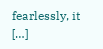fearlessly, it […]